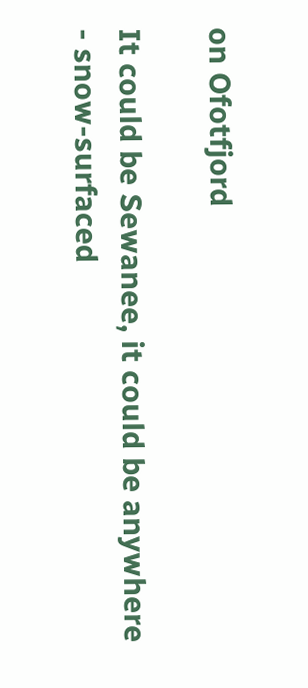on Ofotfjord

It could be Sewanee, it could be anywhere - snow-surfaced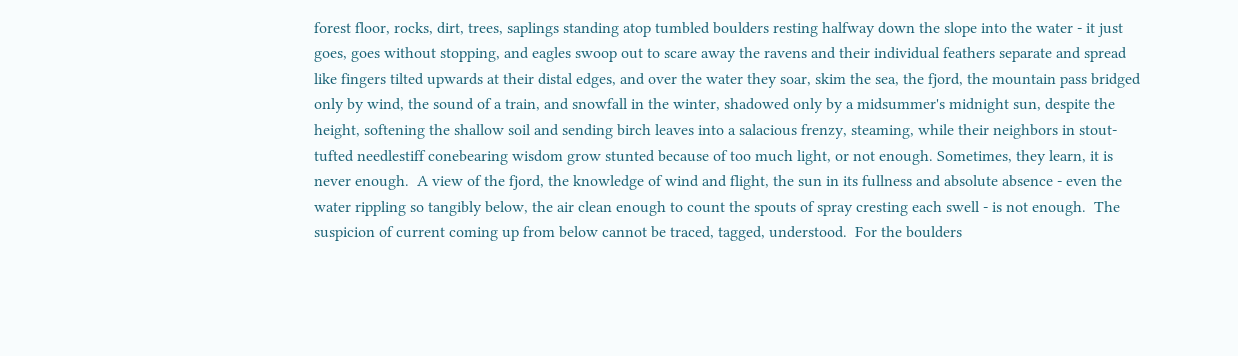forest floor, rocks, dirt, trees, saplings standing atop tumbled boulders resting halfway down the slope into the water - it just goes, goes without stopping, and eagles swoop out to scare away the ravens and their individual feathers separate and spread like fingers tilted upwards at their distal edges, and over the water they soar, skim the sea, the fjord, the mountain pass bridged only by wind, the sound of a train, and snowfall in the winter, shadowed only by a midsummer's midnight sun, despite the height, softening the shallow soil and sending birch leaves into a salacious frenzy, steaming, while their neighbors in stout-tufted needlestiff conebearing wisdom grow stunted because of too much light, or not enough. Sometimes, they learn, it is never enough.  A view of the fjord, the knowledge of wind and flight, the sun in its fullness and absolute absence - even the water rippling so tangibly below, the air clean enough to count the spouts of spray cresting each swell - is not enough.  The suspicion of current coming up from below cannot be traced, tagged, understood.  For the boulders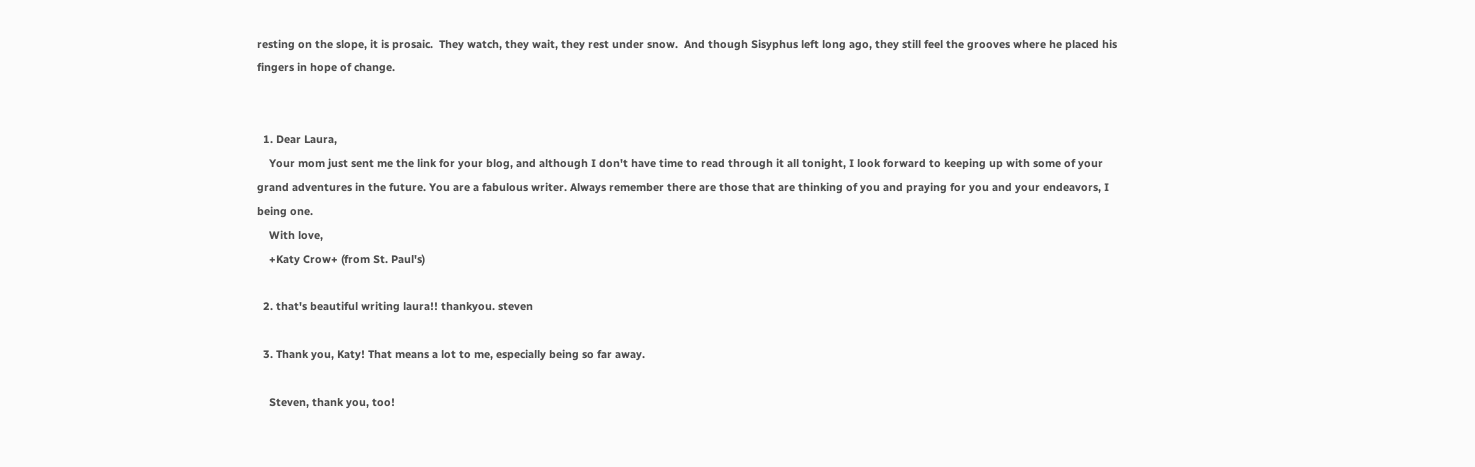resting on the slope, it is prosaic.  They watch, they wait, they rest under snow.  And though Sisyphus left long ago, they still feel the grooves where he placed his fingers in hope of change.


  1. Dear Laura,
    Your mom just sent me the link for your blog, and although I don't have time to read through it all tonight, I look forward to keeping up with some of your grand adventures in the future. You are a fabulous writer. Always remember there are those that are thinking of you and praying for you and your endeavors, I being one.
    With love,
    +Katy Crow+ (from St. Paul's)

  2. that's beautiful writing laura!! thankyou. steven

  3. Thank you, Katy! That means a lot to me, especially being so far away.

    Steven, thank you, too!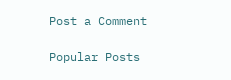Post a Comment

Popular Posts